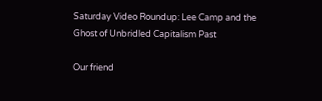Saturday Video Roundup: Lee Camp and the Ghost of Unbridled Capitalism Past

Our friend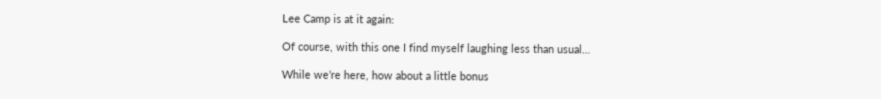Lee Camp is at it again:

Of course, with this one I find myself laughing less than usual…

While we’re here, how about a little bonus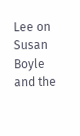Lee on Susan Boyle and the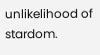unlikelihood of stardom.